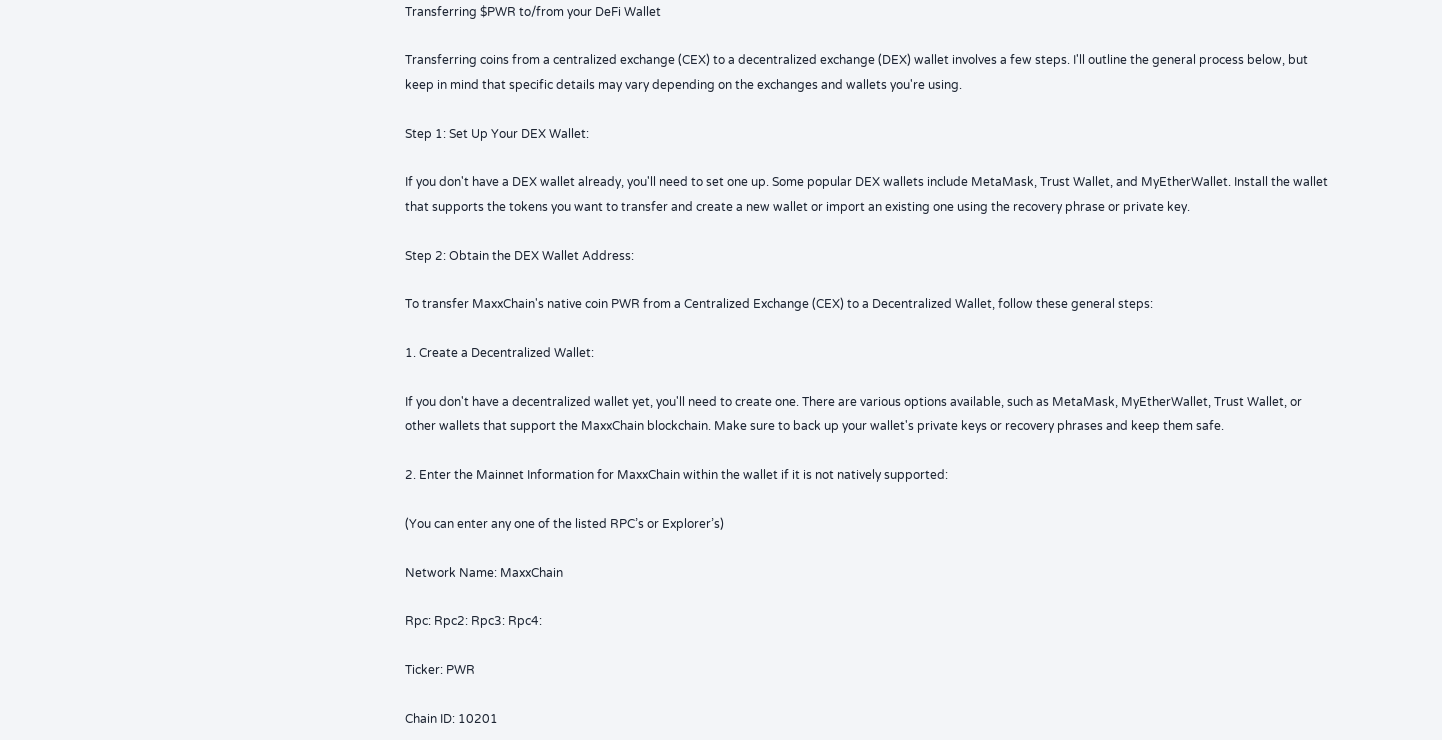Transferring $PWR to/from your DeFi Wallet

Transferring coins from a centralized exchange (CEX) to a decentralized exchange (DEX) wallet involves a few steps. I'll outline the general process below, but keep in mind that specific details may vary depending on the exchanges and wallets you're using.

Step 1: Set Up Your DEX Wallet:

If you don't have a DEX wallet already, you'll need to set one up. Some popular DEX wallets include MetaMask, Trust Wallet, and MyEtherWallet. Install the wallet that supports the tokens you want to transfer and create a new wallet or import an existing one using the recovery phrase or private key.

Step 2: Obtain the DEX Wallet Address:

To transfer MaxxChain's native coin PWR from a Centralized Exchange (CEX) to a Decentralized Wallet, follow these general steps:

1. Create a Decentralized Wallet:

If you don't have a decentralized wallet yet, you'll need to create one. There are various options available, such as MetaMask, MyEtherWallet, Trust Wallet, or other wallets that support the MaxxChain blockchain. Make sure to back up your wallet's private keys or recovery phrases and keep them safe.

2. Enter the Mainnet Information for MaxxChain within the wallet if it is not natively supported:

(You can enter any one of the listed RPC’s or Explorer’s)

Network Name: MaxxChain

Rpc: Rpc2: Rpc3: Rpc4:

Ticker: PWR

Chain ID: 10201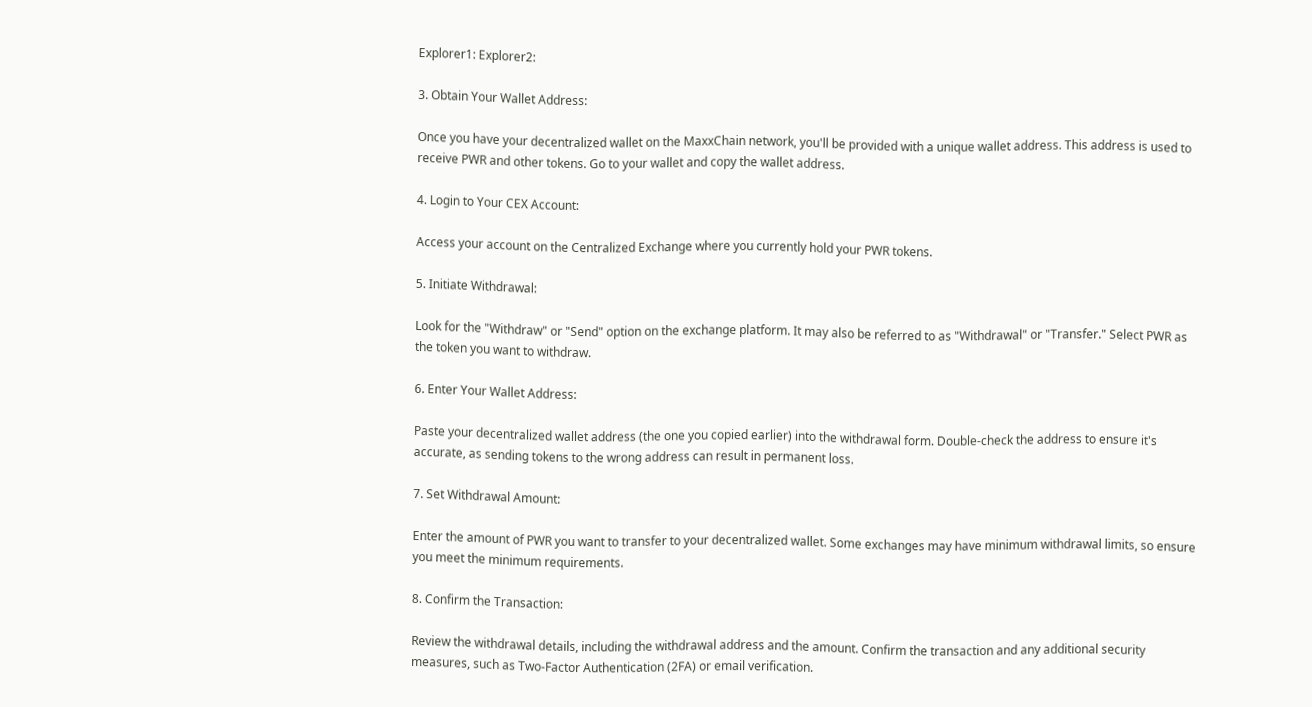Explorer1: Explorer2:

3. Obtain Your Wallet Address:

Once you have your decentralized wallet on the MaxxChain network, you'll be provided with a unique wallet address. This address is used to receive PWR and other tokens. Go to your wallet and copy the wallet address.

4. Login to Your CEX Account:

Access your account on the Centralized Exchange where you currently hold your PWR tokens.

5. Initiate Withdrawal:

Look for the "Withdraw" or "Send" option on the exchange platform. It may also be referred to as "Withdrawal" or "Transfer." Select PWR as the token you want to withdraw.

6. Enter Your Wallet Address:

Paste your decentralized wallet address (the one you copied earlier) into the withdrawal form. Double-check the address to ensure it's accurate, as sending tokens to the wrong address can result in permanent loss.

7. Set Withdrawal Amount:

Enter the amount of PWR you want to transfer to your decentralized wallet. Some exchanges may have minimum withdrawal limits, so ensure you meet the minimum requirements.

8. Confirm the Transaction:

Review the withdrawal details, including the withdrawal address and the amount. Confirm the transaction and any additional security measures, such as Two-Factor Authentication (2FA) or email verification.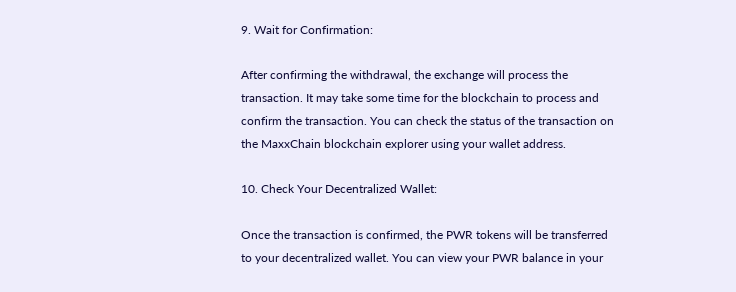9. Wait for Confirmation:

After confirming the withdrawal, the exchange will process the transaction. It may take some time for the blockchain to process and confirm the transaction. You can check the status of the transaction on the MaxxChain blockchain explorer using your wallet address.

10. Check Your Decentralized Wallet:

Once the transaction is confirmed, the PWR tokens will be transferred to your decentralized wallet. You can view your PWR balance in your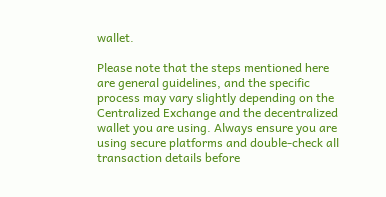wallet.

Please note that the steps mentioned here are general guidelines, and the specific process may vary slightly depending on the Centralized Exchange and the decentralized wallet you are using. Always ensure you are using secure platforms and double-check all transaction details before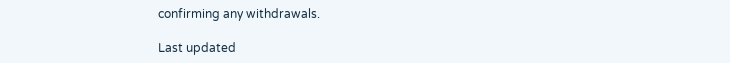confirming any withdrawals.

Last updated